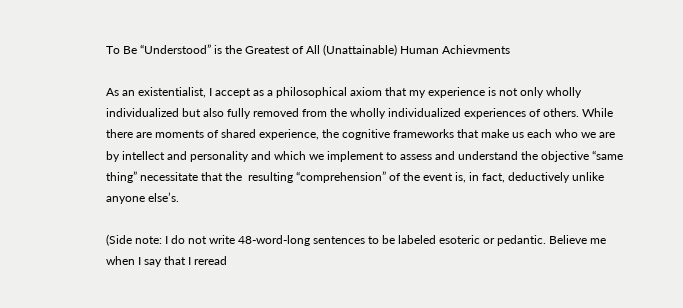To Be “Understood” is the Greatest of All (Unattainable) Human Achievments

As an existentialist, I accept as a philosophical axiom that my experience is not only wholly individualized but also fully removed from the wholly individualized experiences of others. While there are moments of shared experience, the cognitive frameworks that make us each who we are by intellect and personality and which we implement to assess and understand the objective “same thing” necessitate that the  resulting “comprehension” of the event is, in fact, deductively unlike anyone else’s.

(Side note: I do not write 48-word-long sentences to be labeled esoteric or pedantic. Believe me when I say that I reread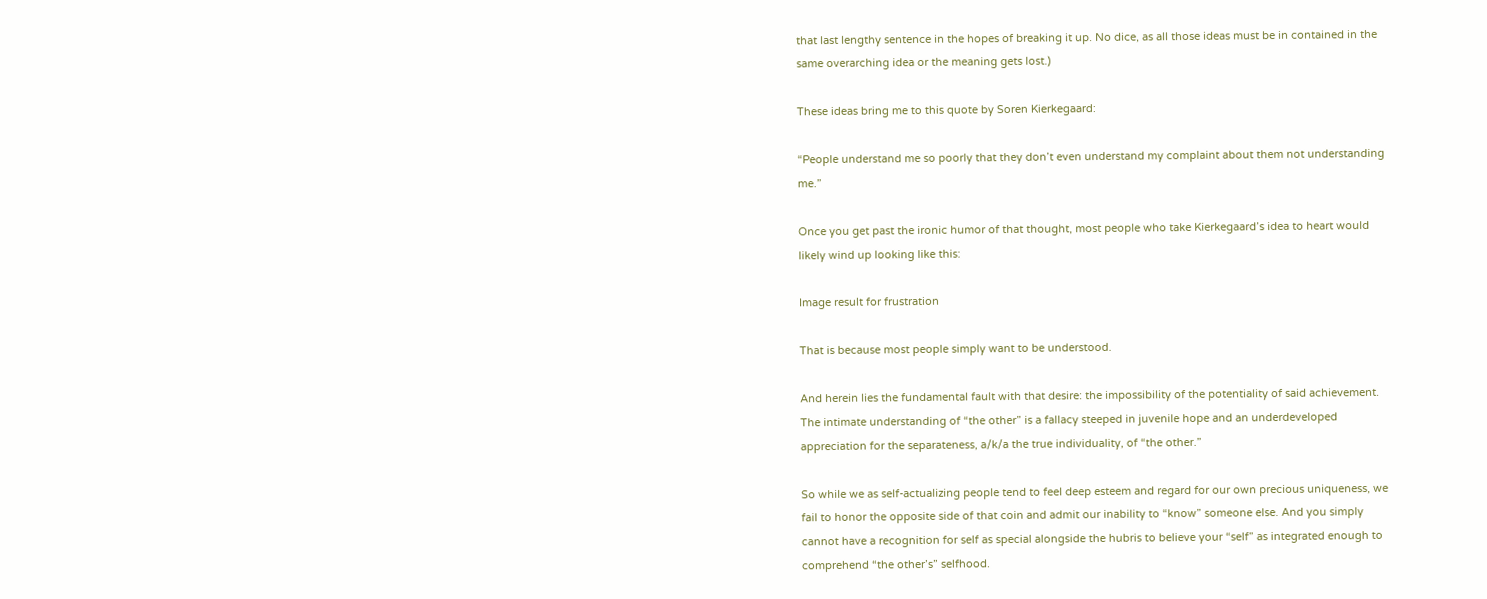that last lengthy sentence in the hopes of breaking it up. No dice, as all those ideas must be in contained in the same overarching idea or the meaning gets lost.)

These ideas bring me to this quote by Soren Kierkegaard:

“People understand me so poorly that they don’t even understand my complaint about them not understanding me.”

Once you get past the ironic humor of that thought, most people who take Kierkegaard’s idea to heart would likely wind up looking like this:

Image result for frustration

That is because most people simply want to be understood.

And herein lies the fundamental fault with that desire: the impossibility of the potentiality of said achievement. The intimate understanding of “the other” is a fallacy steeped in juvenile hope and an underdeveloped appreciation for the separateness, a/k/a the true individuality, of “the other.”

So while we as self-actualizing people tend to feel deep esteem and regard for our own precious uniqueness, we fail to honor the opposite side of that coin and admit our inability to “know” someone else. And you simply cannot have a recognition for self as special alongside the hubris to believe your “self” as integrated enough to comprehend “the other’s” selfhood.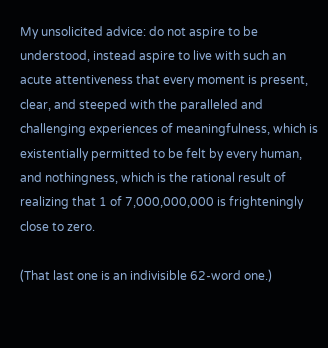My unsolicited advice: do not aspire to be understood, instead aspire to live with such an acute attentiveness that every moment is present, clear, and steeped with the paralleled and challenging experiences of meaningfulness, which is existentially permitted to be felt by every human, and nothingness, which is the rational result of realizing that 1 of 7,000,000,000 is frighteningly close to zero.

(That last one is an indivisible 62-word one.)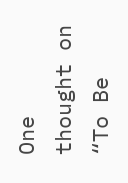One thought on “To Be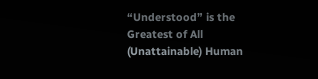“Understood” is the Greatest of All (Unattainable) Human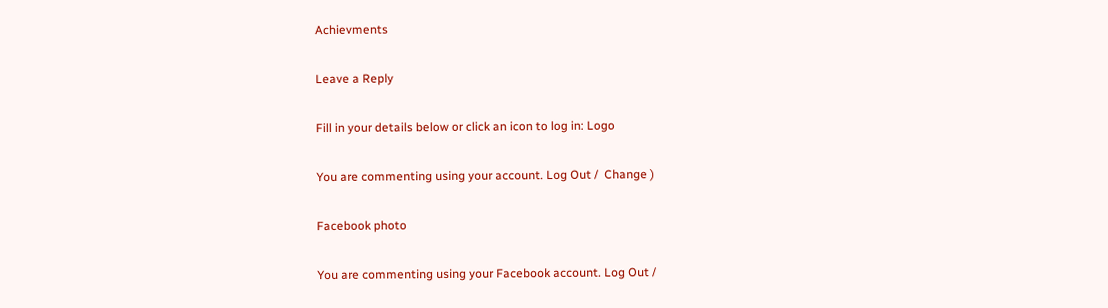Achievments

Leave a Reply

Fill in your details below or click an icon to log in: Logo

You are commenting using your account. Log Out /  Change )

Facebook photo

You are commenting using your Facebook account. Log Out /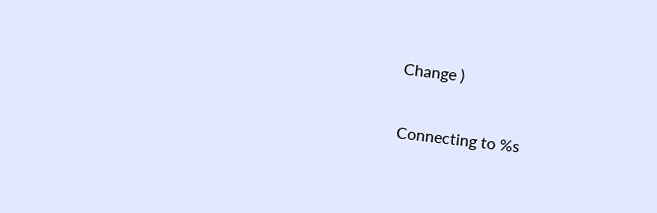Change )

Connecting to %s